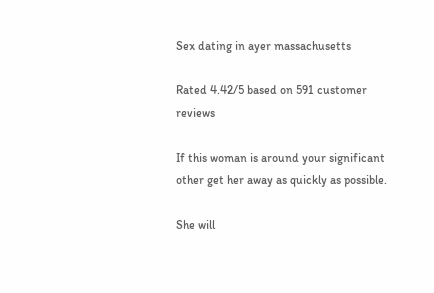Sex dating in ayer massachusetts

Rated 4.42/5 based on 591 customer reviews

If this woman is around your significant other get her away as quickly as possible.

She will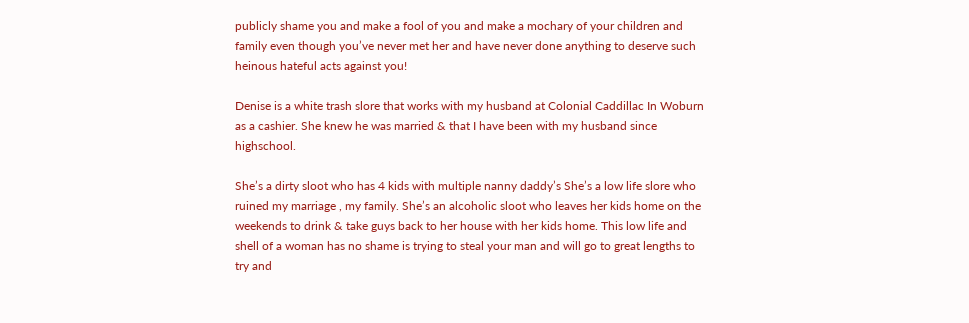publicly shame you and make a fool of you and make a mochary of your children and family even though you’ve never met her and have never done anything to deserve such heinous hateful acts against you!

Denise is a white trash slore that works with my husband at Colonial Caddillac In Woburn as a cashier. She knew he was married & that I have been with my husband since highschool.

She’s a dirty sloot who has 4 kids with multiple nanny daddy’s She’s a low life slore who ruined my marriage , my family. She’s an alcoholic sloot who leaves her kids home on the weekends to drink & take guys back to her house with her kids home. This low life and shell of a woman has no shame is trying to steal your man and will go to great lengths to try and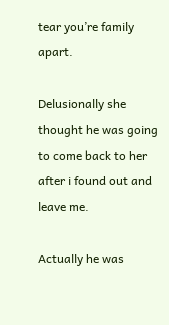tear you’re family apart.

Delusionally she thought he was going to come back to her after i found out and leave me.

Actually he was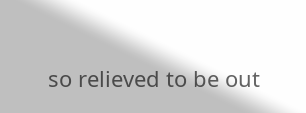so relieved to be out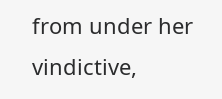from under her vindictive,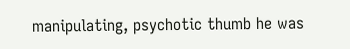manipulating, psychotic thumb he was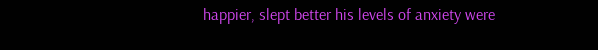happier, slept better his levels of anxiety were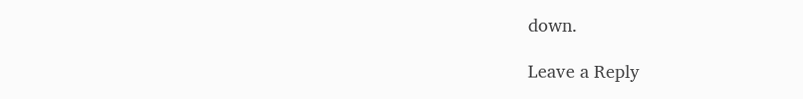down.

Leave a Reply